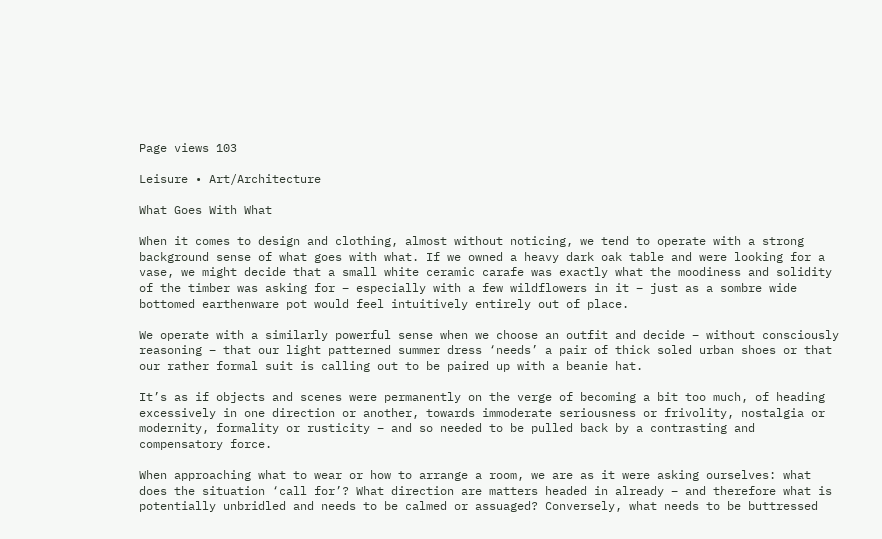Page views 103

Leisure • Art/Architecture

What Goes With What

When it comes to design and clothing, almost without noticing, we tend to operate with a strong background sense of what goes with what. If we owned a heavy dark oak table and were looking for a vase, we might decide that a small white ceramic carafe was exactly what the moodiness and solidity of the timber was asking for – especially with a few wildflowers in it – just as a sombre wide bottomed earthenware pot would feel intuitively entirely out of place.

We operate with a similarly powerful sense when we choose an outfit and decide – without consciously reasoning – that our light patterned summer dress ‘needs’ a pair of thick soled urban shoes or that our rather formal suit is calling out to be paired up with a beanie hat.

It’s as if objects and scenes were permanently on the verge of becoming a bit too much, of heading excessively in one direction or another, towards immoderate seriousness or frivolity, nostalgia or modernity, formality or rusticity – and so needed to be pulled back by a contrasting and compensatory force.

When approaching what to wear or how to arrange a room, we are as it were asking ourselves: what does the situation ‘call for’? What direction are matters headed in already – and therefore what is potentially unbridled and needs to be calmed or assuaged? Conversely, what needs to be buttressed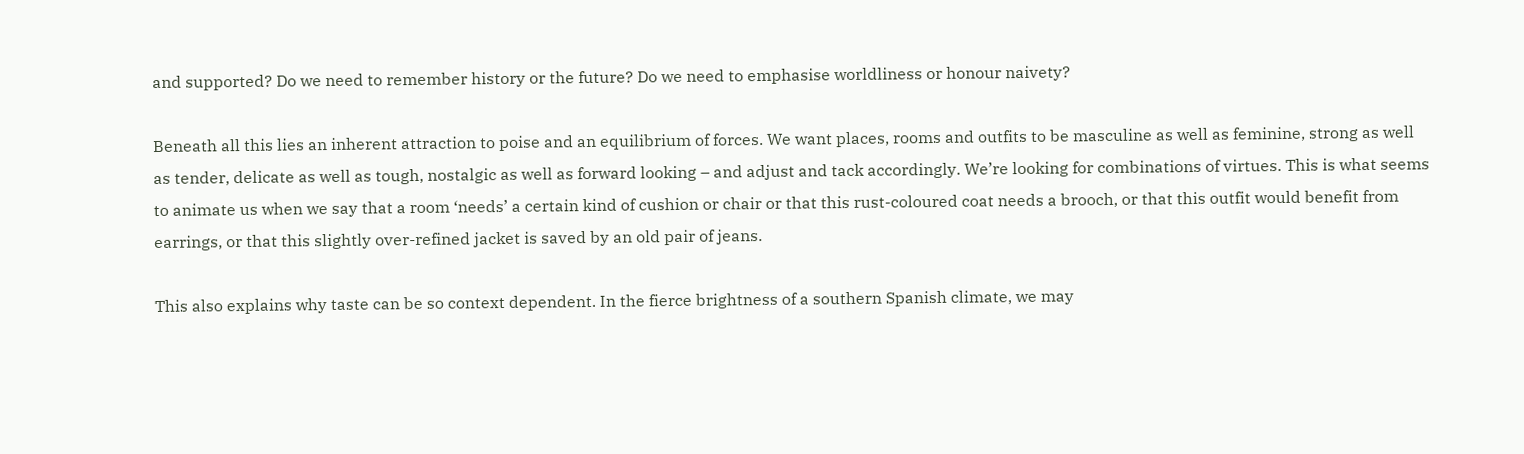and supported? Do we need to remember history or the future? Do we need to emphasise worldliness or honour naivety?

Beneath all this lies an inherent attraction to poise and an equilibrium of forces. We want places, rooms and outfits to be masculine as well as feminine, strong as well as tender, delicate as well as tough, nostalgic as well as forward looking – and adjust and tack accordingly. We’re looking for combinations of virtues. This is what seems to animate us when we say that a room ‘needs’ a certain kind of cushion or chair or that this rust-coloured coat needs a brooch, or that this outfit would benefit from earrings, or that this slightly over-refined jacket is saved by an old pair of jeans.

This also explains why taste can be so context dependent. In the fierce brightness of a southern Spanish climate, we may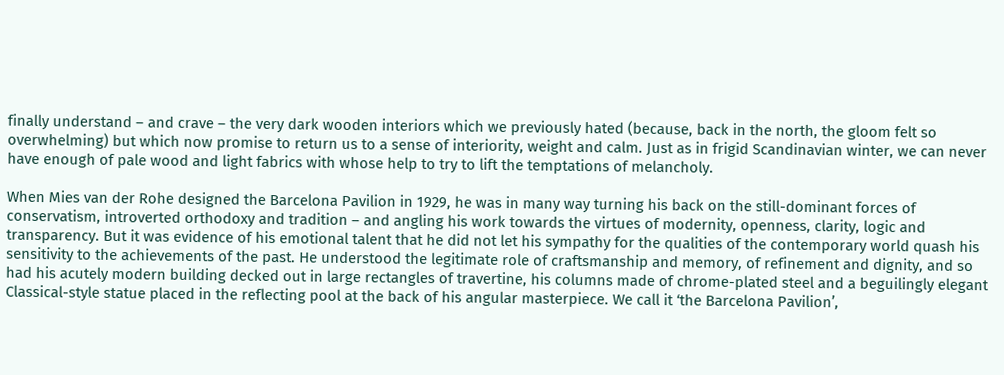finally understand – and crave – the very dark wooden interiors which we previously hated (because, back in the north, the gloom felt so overwhelming) but which now promise to return us to a sense of interiority, weight and calm. Just as in frigid Scandinavian winter, we can never have enough of pale wood and light fabrics with whose help to try to lift the temptations of melancholy.

When Mies van der Rohe designed the Barcelona Pavilion in 1929, he was in many way turning his back on the still-dominant forces of conservatism, introverted orthodoxy and tradition – and angling his work towards the virtues of modernity, openness, clarity, logic and transparency. But it was evidence of his emotional talent that he did not let his sympathy for the qualities of the contemporary world quash his sensitivity to the achievements of the past. He understood the legitimate role of craftsmanship and memory, of refinement and dignity, and so had his acutely modern building decked out in large rectangles of travertine, his columns made of chrome-plated steel and a beguilingly elegant Classical-style statue placed in the reflecting pool at the back of his angular masterpiece. We call it ‘the Barcelona Pavilion’,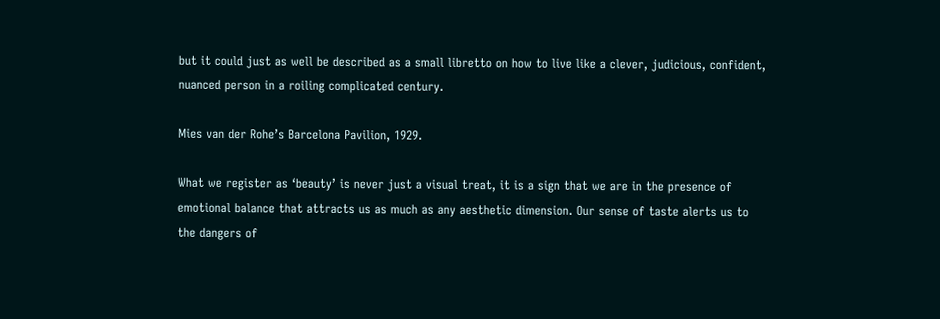but it could just as well be described as a small libretto on how to live like a clever, judicious, confident, nuanced person in a roiling complicated century.

Mies van der Rohe’s Barcelona Pavilion, 1929.

What we register as ‘beauty’ is never just a visual treat, it is a sign that we are in the presence of emotional balance that attracts us as much as any aesthetic dimension. Our sense of taste alerts us to the dangers of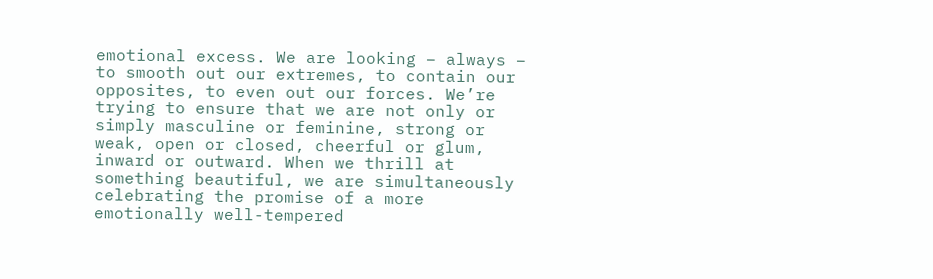emotional excess. We are looking – always – to smooth out our extremes, to contain our opposites, to even out our forces. We’re trying to ensure that we are not only or simply masculine or feminine, strong or weak, open or closed, cheerful or glum, inward or outward. When we thrill at something beautiful, we are simultaneously celebrating the promise of a more emotionally well-tempered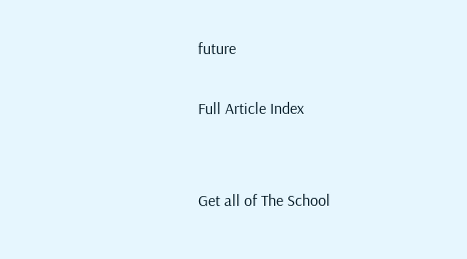future

Full Article Index


Get all of The School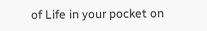of Life in your pocket on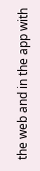the web and in the app with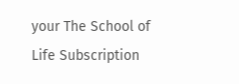your The School of Life Subscription